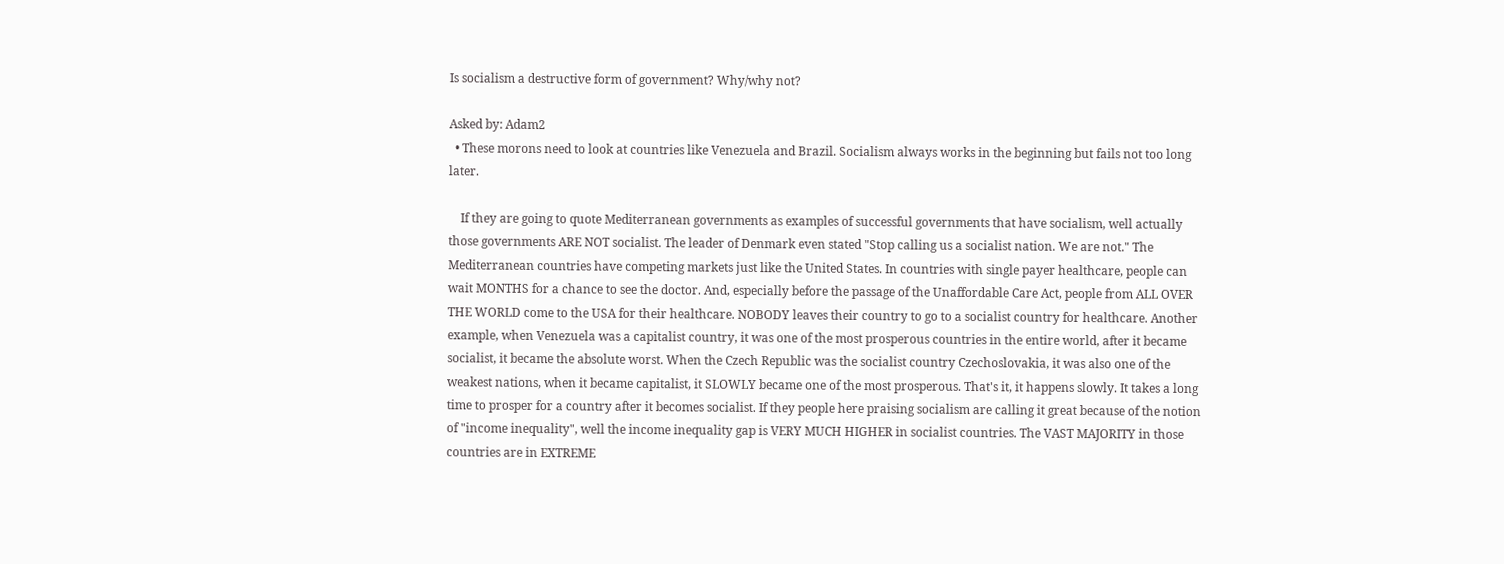Is socialism a destructive form of government? Why/why not?

Asked by: Adam2
  • These morons need to look at countries like Venezuela and Brazil. Socialism always works in the beginning but fails not too long later.

    If they are going to quote Mediterranean governments as examples of successful governments that have socialism, well actually those governments ARE NOT socialist. The leader of Denmark even stated "Stop calling us a socialist nation. We are not." The Mediterranean countries have competing markets just like the United States. In countries with single payer healthcare, people can wait MONTHS for a chance to see the doctor. And, especially before the passage of the Unaffordable Care Act, people from ALL OVER THE WORLD come to the USA for their healthcare. NOBODY leaves their country to go to a socialist country for healthcare. Another example, when Venezuela was a capitalist country, it was one of the most prosperous countries in the entire world, after it became socialist, it became the absolute worst. When the Czech Republic was the socialist country Czechoslovakia, it was also one of the weakest nations, when it became capitalist, it SLOWLY became one of the most prosperous. That's it, it happens slowly. It takes a long time to prosper for a country after it becomes socialist. If they people here praising socialism are calling it great because of the notion of "income inequality", well the income inequality gap is VERY MUCH HIGHER in socialist countries. The VAST MAJORITY in those countries are in EXTREME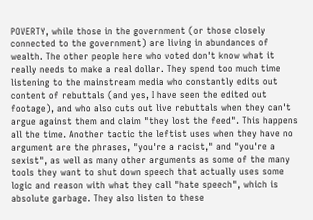POVERTY, while those in the government (or those closely connected to the government) are living in abundances of wealth. The other people here who voted don't know what it really needs to make a real dollar. They spend too much time listening to the mainstream media who constantly edits out content of rebuttals (and yes, I have seen the edited out footage), and who also cuts out live rebuttals when they can't argue against them and claim "they lost the feed". This happens all the time. Another tactic the leftist uses when they have no argument are the phrases, "you're a racist," and "you're a sexist", as well as many other arguments as some of the many tools they want to shut down speech that actually uses some logic and reason with what they call "hate speech", which is absolute garbage. They also listen to these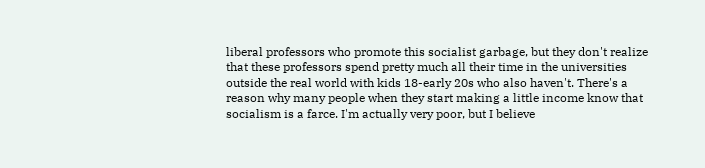liberal professors who promote this socialist garbage, but they don't realize that these professors spend pretty much all their time in the universities outside the real world with kids 18-early 20s who also haven't. There's a reason why many people when they start making a little income know that socialism is a farce. I'm actually very poor, but I believe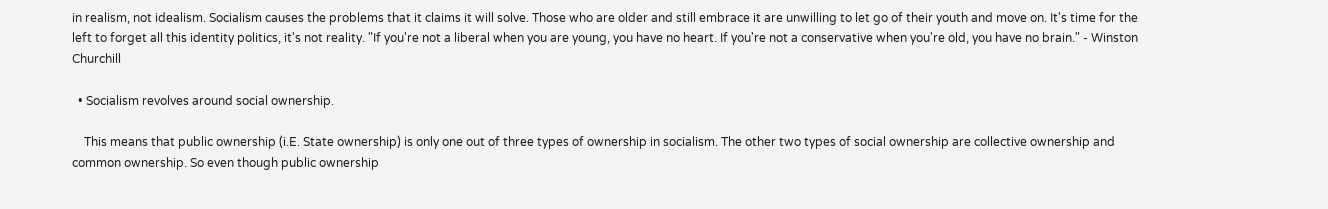in realism, not idealism. Socialism causes the problems that it claims it will solve. Those who are older and still embrace it are unwilling to let go of their youth and move on. It's time for the left to forget all this identity politics, it's not reality. "If you're not a liberal when you are young, you have no heart. If you're not a conservative when you're old, you have no brain." - Winston Churchill

  • Socialism revolves around social ownership.

    This means that public ownership (i.E. State ownership) is only one out of three types of ownership in socialism. The other two types of social ownership are collective ownership and common ownership. So even though public ownership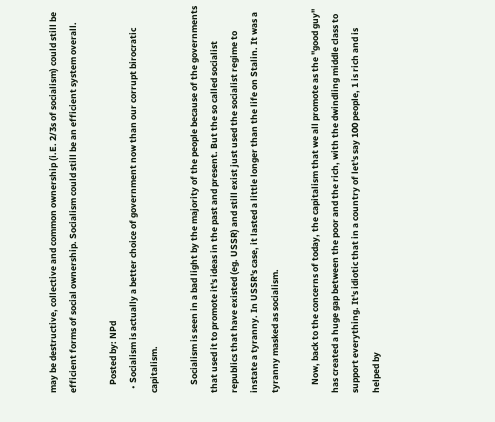may be destructive, collective and common ownership (i.E. 2/3s of socialism) could still be efficient forms of social ownership. Socialism could still be an efficient system overall.

    Posted by: NPd
  • Socialism is actually a better choice of government now than our corrupt birocratic capitalism.

    Socialism is seen in a bad light by the majority of the people because of the governments that used it to promote it's ideas in the past and present. But the so called socialist republics that have existed (eg. USSR) and still exist just used the socialist regime to instate a tyranny. In USSR's case, it lasted a little longer than the life on Stalin. It was a tyranny masked as socialism.

    Now, back to the concerns of today, the capitalism that we all promote as the "good guy" has created a huge gap between the poor and the rich, with the dwindling middle class to support everything. It's idiotic that in a country of let's say 100 people, 1 is rich and is helped by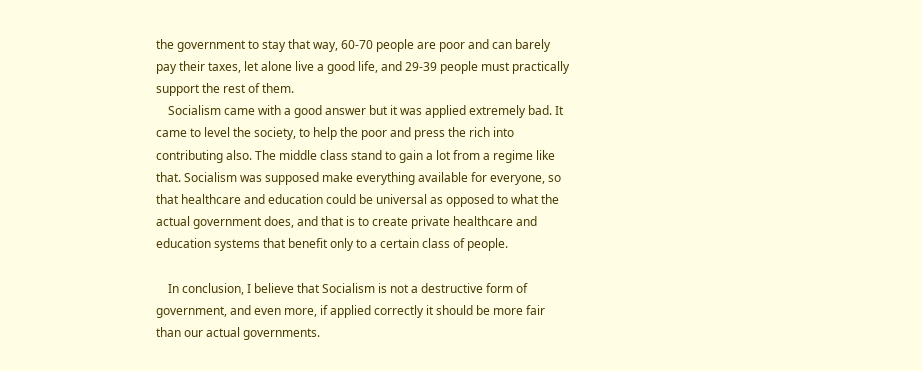the government to stay that way, 60-70 people are poor and can barely pay their taxes, let alone live a good life, and 29-39 people must practically support the rest of them.
    Socialism came with a good answer but it was applied extremely bad. It came to level the society, to help the poor and press the rich into contributing also. The middle class stand to gain a lot from a regime like that. Socialism was supposed make everything available for everyone, so that healthcare and education could be universal as opposed to what the actual government does, and that is to create private healthcare and education systems that benefit only to a certain class of people.

    In conclusion, I believe that Socialism is not a destructive form of government, and even more, if applied correctly it should be more fair than our actual governments.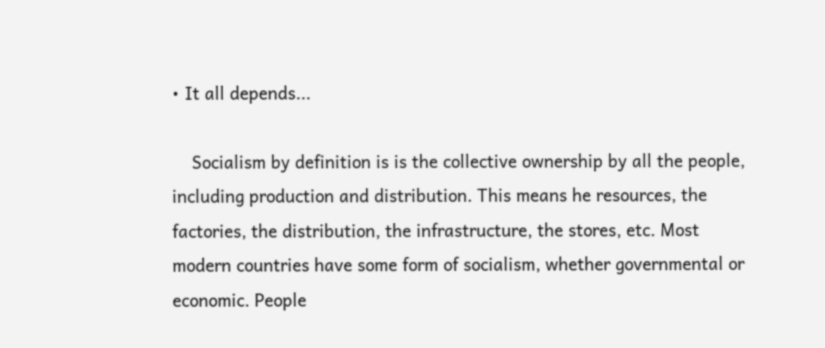• It all depends...

    Socialism by definition is is the collective ownership by all the people, including production and distribution. This means he resources, the factories, the distribution, the infrastructure, the stores, etc. Most modern countries have some form of socialism, whether governmental or economic. People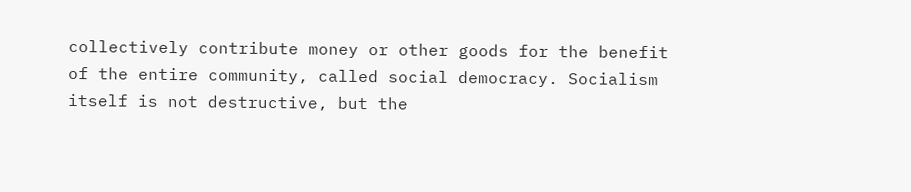collectively contribute money or other goods for the benefit of the entire community, called social democracy. Socialism itself is not destructive, but the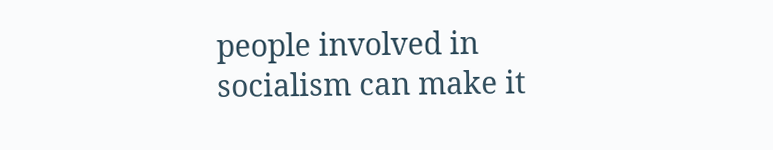people involved in socialism can make it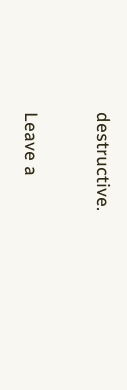destructive.

Leave a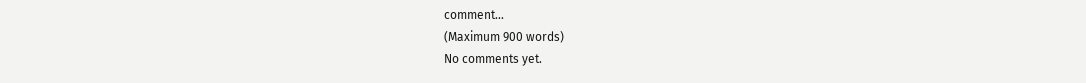comment...
(Maximum 900 words)
No comments yet.